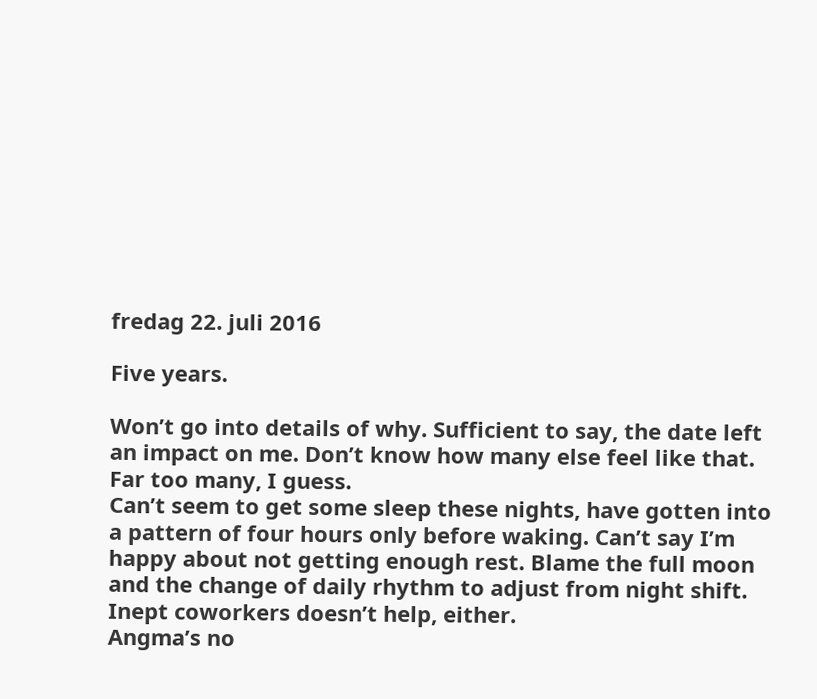fredag 22. juli 2016

Five years.

Won’t go into details of why. Sufficient to say, the date left an impact on me. Don’t know how many else feel like that. Far too many, I guess.
Can’t seem to get some sleep these nights, have gotten into a pattern of four hours only before waking. Can’t say I’m happy about not getting enough rest. Blame the full moon and the change of daily rhythm to adjust from night shift. Inept coworkers doesn’t help, either.
Angma’s no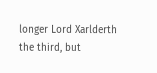longer Lord Xarlderth the third, but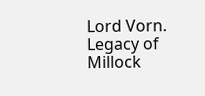Lord Vorn. Legacy of Millock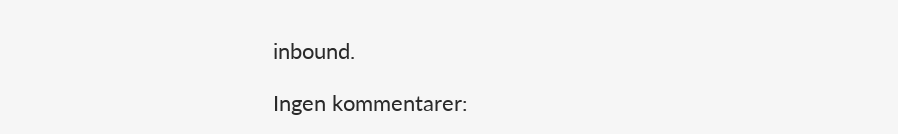inbound.

Ingen kommentarer: